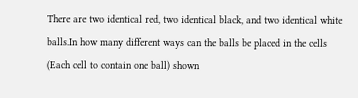There are two identical red, two identical black, and two identical white balls.In how many different ways can the balls be placed in the cells (Each cell to contain one ball) shown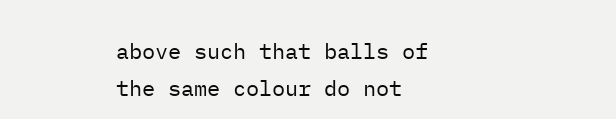above such that balls of the same colour do not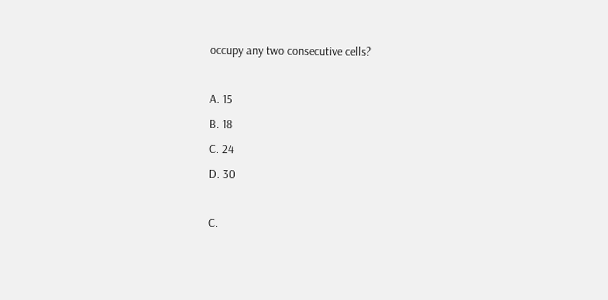occupy any two consecutive cells?

A. 15
B. 18
C. 24
D. 30

C.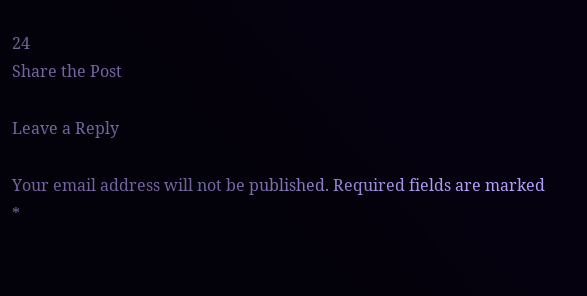24
Share the Post

Leave a Reply

Your email address will not be published. Required fields are marked *